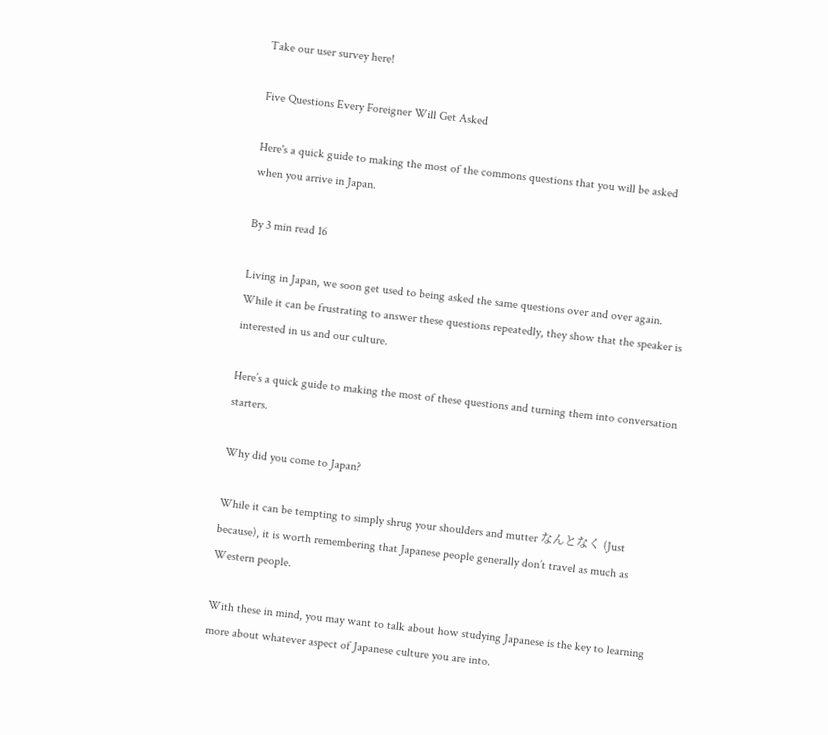Take our user survey here!

Five Questions Every Foreigner Will Get Asked

Here's a quick guide to making the most of the commons questions that you will be asked when you arrive in Japan.

By 3 min read 16

Living in Japan, we soon get used to being asked the same questions over and over again. While it can be frustrating to answer these questions repeatedly, they show that the speaker is interested in us and our culture.

Here’s a quick guide to making the most of these questions and turning them into conversation starters.

Why did you come to Japan?

While it can be tempting to simply shrug your shoulders and mutter なんとなく (Just because), it is worth remembering that Japanese people generally don’t travel as much as Western people.

With these in mind, you may want to talk about how studying Japanese is the key to learning more about whatever aspect of Japanese culture you are into.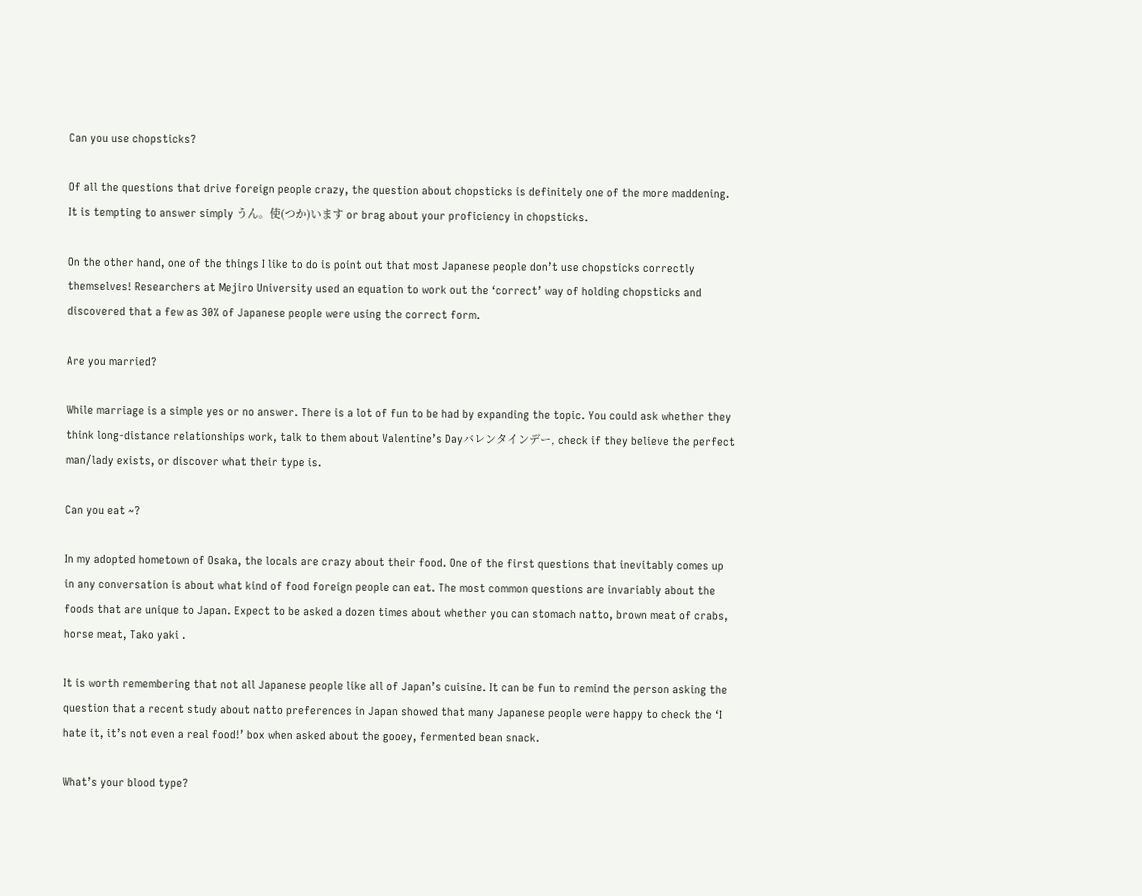Can you use chopsticks?

Of all the questions that drive foreign people crazy, the question about chopsticks is definitely one of the more maddening. It is tempting to answer simply うん。使(つか)います or brag about your proficiency in chopsticks.

On the other hand, one of the things I like to do is point out that most Japanese people don’t use chopsticks correctly themselves! Researchers at Mejiro University used an equation to work out the ‘correct’ way of holding chopsticks and discovered that a few as 30% of Japanese people were using the correct form.

Are you married?

While marriage is a simple yes or no answer. There is a lot of fun to be had by expanding the topic. You could ask whether they think long-distance relationships work, talk to them about Valentine’s Dayバレンタインデー, check if they believe the perfect man/lady exists, or discover what their type is.

Can you eat ~?

In my adopted hometown of Osaka, the locals are crazy about their food. One of the first questions that inevitably comes up in any conversation is about what kind of food foreign people can eat. The most common questions are invariably about the foods that are unique to Japan. Expect to be asked a dozen times about whether you can stomach natto, brown meat of crabs, horse meat, Tako yaki .

It is worth remembering that not all Japanese people like all of Japan’s cuisine. It can be fun to remind the person asking the question that a recent study about natto preferences in Japan showed that many Japanese people were happy to check the ‘I hate it, it’s not even a real food!’ box when asked about the gooey, fermented bean snack.

What’s your blood type?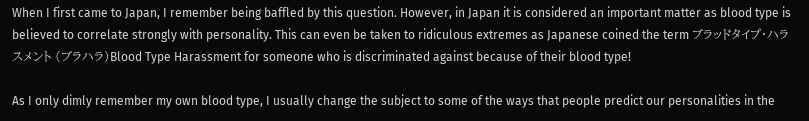When I first came to Japan, I remember being baffled by this question. However, in Japan it is considered an important matter as blood type is believed to correlate strongly with personality. This can even be taken to ridiculous extremes as Japanese coined the term ブラッドタイプ・ハラスメント (ブラハラ)Blood Type Harassment for someone who is discriminated against because of their blood type!

As I only dimly remember my own blood type, I usually change the subject to some of the ways that people predict our personalities in the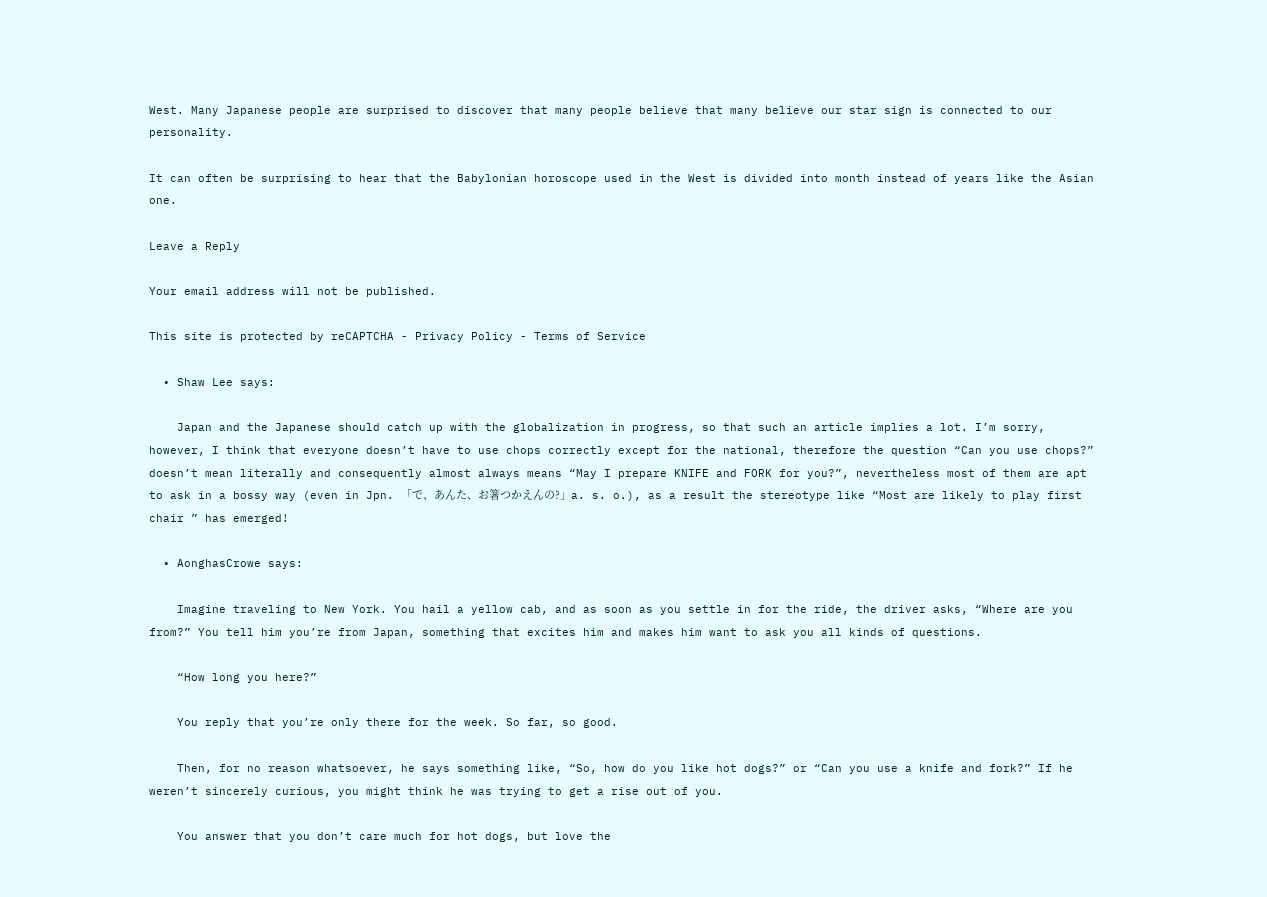West. Many Japanese people are surprised to discover that many people believe that many believe our star sign is connected to our personality.

It can often be surprising to hear that the Babylonian horoscope used in the West is divided into month instead of years like the Asian one.

Leave a Reply

Your email address will not be published.

This site is protected by reCAPTCHA - Privacy Policy - Terms of Service

  • Shaw Lee says:

    Japan and the Japanese should catch up with the globalization in progress, so that such an article implies a lot. I’m sorry, however, I think that everyone doesn’t have to use chops correctly except for the national, therefore the question “Can you use chops?” doesn’t mean literally and consequently almost always means “May I prepare KNIFE and FORK for you?”, nevertheless most of them are apt to ask in a bossy way (even in Jpn. 「で、あんた、お箸つかえんの?」a. s. o.), as a result the stereotype like “Most are likely to play first chair ” has emerged!

  • AonghasCrowe says:

    Imagine traveling to New York. You hail a yellow cab, and as soon as you settle in for the ride, the driver asks, “Where are you from?” You tell him you’re from Japan, something that excites him and makes him want to ask you all kinds of questions.

    “How long you here?”

    You reply that you’re only there for the week. So far, so good.

    Then, for no reason whatsoever, he says something like, “So, how do you like hot dogs?” or “Can you use a knife and fork?” If he weren’t sincerely curious, you might think he was trying to get a rise out of you.

    You answer that you don’t care much for hot dogs, but love the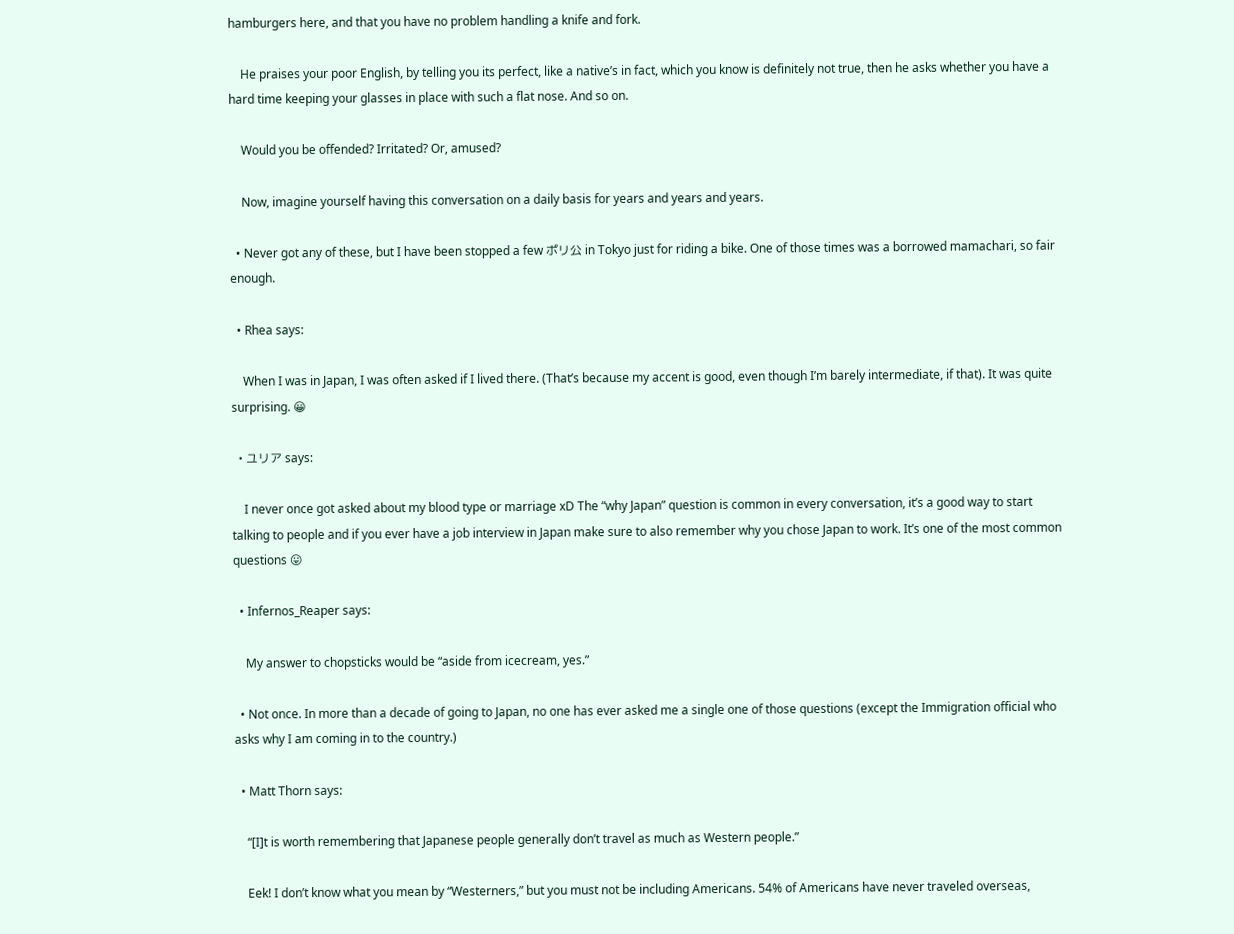hamburgers here, and that you have no problem handling a knife and fork.

    He praises your poor English, by telling you its perfect, like a native’s in fact, which you know is definitely not true, then he asks whether you have a hard time keeping your glasses in place with such a flat nose. And so on.

    Would you be offended? Irritated? Or, amused?

    Now, imagine yourself having this conversation on a daily basis for years and years and years.

  • Never got any of these, but I have been stopped a few ポリ公 in Tokyo just for riding a bike. One of those times was a borrowed mamachari, so fair enough.

  • Rhea says:

    When I was in Japan, I was often asked if I lived there. (That’s because my accent is good, even though I’m barely intermediate, if that). It was quite surprising. 😀

  • ユリア says:

    I never once got asked about my blood type or marriage xD The “why Japan” question is common in every conversation, it’s a good way to start talking to people and if you ever have a job interview in Japan make sure to also remember why you chose Japan to work. It’s one of the most common questions 😛

  • Infernos_Reaper says:

    My answer to chopsticks would be “aside from icecream, yes.”

  • Not once. In more than a decade of going to Japan, no one has ever asked me a single one of those questions (except the Immigration official who asks why I am coming in to the country.)

  • Matt Thorn says:

    “[I]t is worth remembering that Japanese people generally don’t travel as much as Western people.”

    Eek! I don’t know what you mean by “Westerners,” but you must not be including Americans. 54% of Americans have never traveled overseas,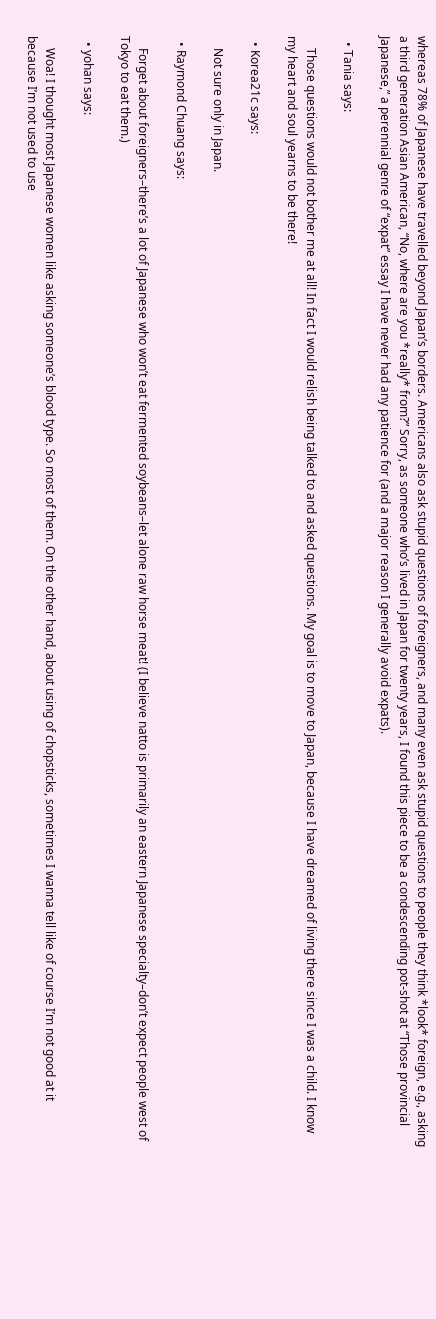whereas 78% of Japanese have travelled beyond Japan’s borders. Americans also ask stupid questions of foreigners, and many even ask stupid questions to people they think *look* foreign, e.g., asking a third generation Asian American, “No, where are you *really* from?” Sorry, as someone who’s lived in Japan for twenty years, I found this piece to be a condescending pot-shot at “Those provincial Japanese,” a perennial genre of “expat” essay I have never had any patience for (and a major reason I generally avoid expats).

  • Tania says:

    Those questions would not bother me at all! In fact I would relish being talked to and asked questions. My goal is to move to Japan, because I have dreamed of living there since I was a child. I know my heart and soul yearns to be there!

  • Korea21c says:

    Not sure only in Japan.

  • Raymond Chuang says:

    Forget about foreigners–there’s a lot of Japanese who won’t eat fermented soybeans–let alone raw horse meat! (I believe natto is primarily an eastern Japanese specialty–don’t expect people west of Tokyo to eat them.)

  • yohan says:

    Woa! I thought most Japanese women like asking someone’s blood type. So most of them. On the other hand, about using of chopsticks, sometimes I wanna tell like of course I’m not good at it because I’m not used to use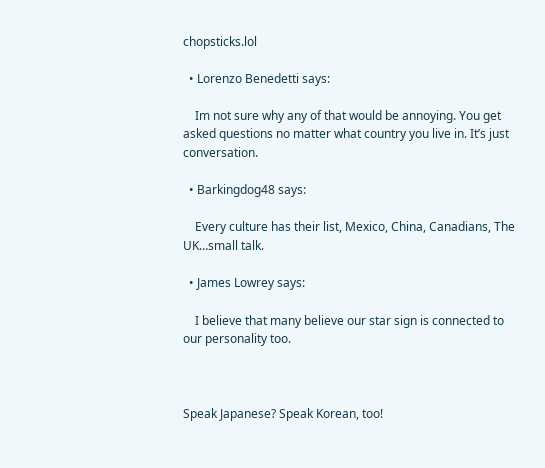chopsticks.lol

  • Lorenzo Benedetti says:

    Im not sure why any of that would be annoying. You get asked questions no matter what country you live in. It’s just conversation.

  • Barkingdog48 says:

    Every culture has their list, Mexico, China, Canadians, The UK…small talk.

  • James Lowrey says:

    I believe that many believe our star sign is connected to our personality too.



Speak Japanese? Speak Korean, too!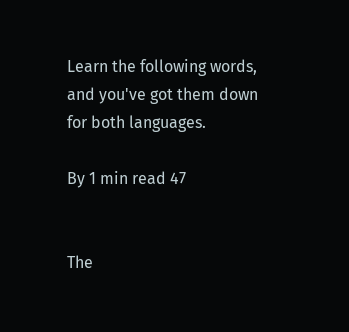Learn the following words, and you've got them down for both languages.

By 1 min read 47


The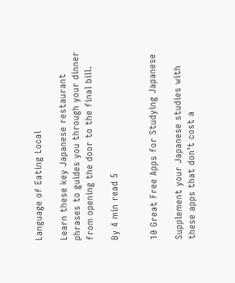Language of Eating Local

Learn these key Japanese restaurant phrases to guides you through your dinner from opening the door to the final bill.

By 4 min read 5


10 Great Free Apps for Studying Japanese

Supplement your Japanese studies with these apps that don't cost a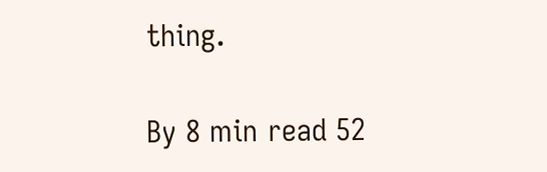thing.

By 8 min read 52